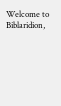Welcome to Biblaridion,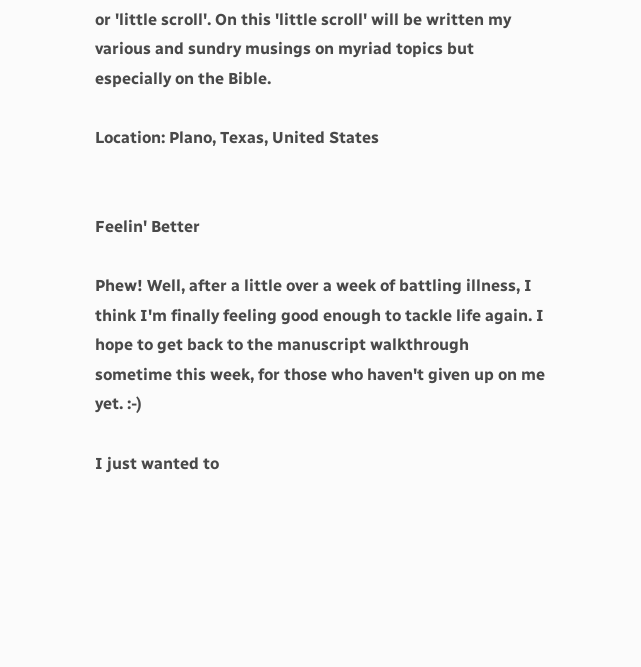or 'little scroll'. On this 'little scroll' will be written my various and sundry musings on myriad topics but especially on the Bible.

Location: Plano, Texas, United States


Feelin' Better

Phew! Well, after a little over a week of battling illness, I think I'm finally feeling good enough to tackle life again. I hope to get back to the manuscript walkthrough sometime this week, for those who haven't given up on me yet. :-)

I just wanted to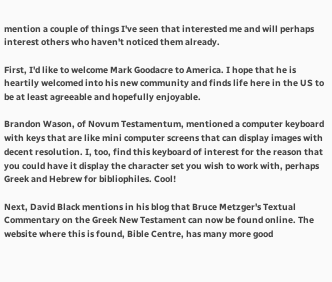mention a couple of things I've seen that interested me and will perhaps interest others who haven't noticed them already.

First, I'd like to welcome Mark Goodacre to America. I hope that he is heartily welcomed into his new community and finds life here in the US to be at least agreeable and hopefully enjoyable.

Brandon Wason, of Novum Testamentum, mentioned a computer keyboard with keys that are like mini computer screens that can display images with decent resolution. I, too, find this keyboard of interest for the reason that you could have it display the character set you wish to work with, perhaps Greek and Hebrew for bibliophiles. Cool!

Next, David Black mentions in his blog that Bruce Metzger's Textual Commentary on the Greek New Testament can now be found online. The website where this is found, Bible Centre, has many more good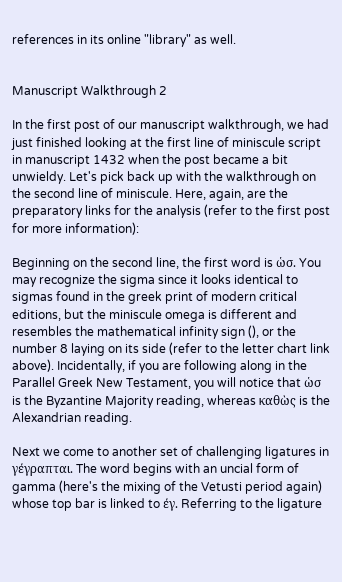references in its online "library" as well.


Manuscript Walkthrough 2

In the first post of our manuscript walkthrough, we had just finished looking at the first line of miniscule script in manuscript 1432 when the post became a bit unwieldy. Let's pick back up with the walkthrough on the second line of miniscule. Here, again, are the preparatory links for the analysis (refer to the first post for more information):

Beginning on the second line, the first word is ὡσ. You may recognize the sigma since it looks identical to sigmas found in the greek print of modern critical editions, but the miniscule omega is different and resembles the mathematical infinity sign (), or the number 8 laying on its side (refer to the letter chart link above). Incidentally, if you are following along in the Parallel Greek New Testament, you will notice that ὡσ is the Byzantine Majority reading, whereas καθὼς is the Alexandrian reading.

Next we come to another set of challenging ligatures in γέγραπται. The word begins with an uncial form of gamma (here's the mixing of the Vetusti period again) whose top bar is linked to έγ. Referring to the ligature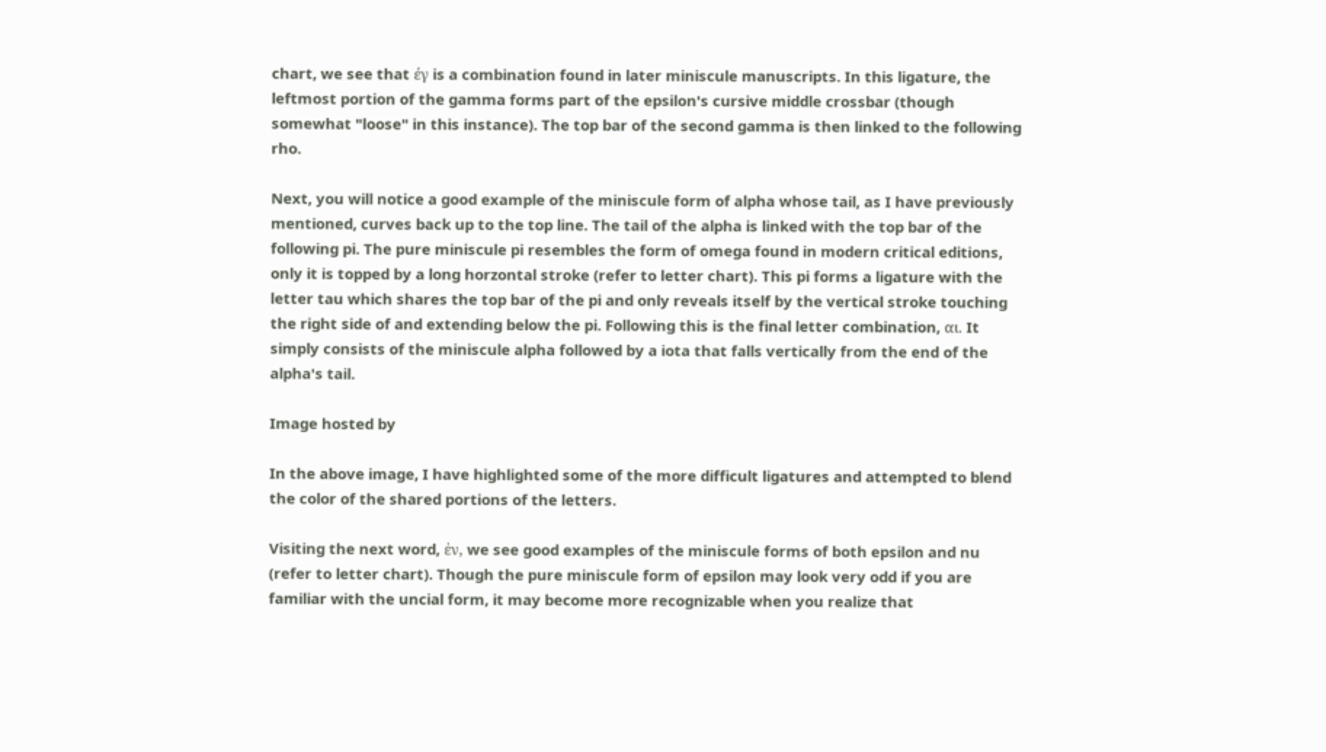chart, we see that έγ is a combination found in later miniscule manuscripts. In this ligature, the leftmost portion of the gamma forms part of the epsilon's cursive middle crossbar (though somewhat "loose" in this instance). The top bar of the second gamma is then linked to the following rho.

Next, you will notice a good example of the miniscule form of alpha whose tail, as I have previously mentioned, curves back up to the top line. The tail of the alpha is linked with the top bar of the following pi. The pure miniscule pi resembles the form of omega found in modern critical editions, only it is topped by a long horzontal stroke (refer to letter chart). This pi forms a ligature with the letter tau which shares the top bar of the pi and only reveals itself by the vertical stroke touching the right side of and extending below the pi. Following this is the final letter combination, αι. It simply consists of the miniscule alpha followed by a iota that falls vertically from the end of the alpha's tail.

Image hosted by

In the above image, I have highlighted some of the more difficult ligatures and attempted to blend the color of the shared portions of the letters.

Visiting the next word, ἐν, we see good examples of the miniscule forms of both epsilon and nu (refer to letter chart). Though the pure miniscule form of epsilon may look very odd if you are familiar with the uncial form, it may become more recognizable when you realize that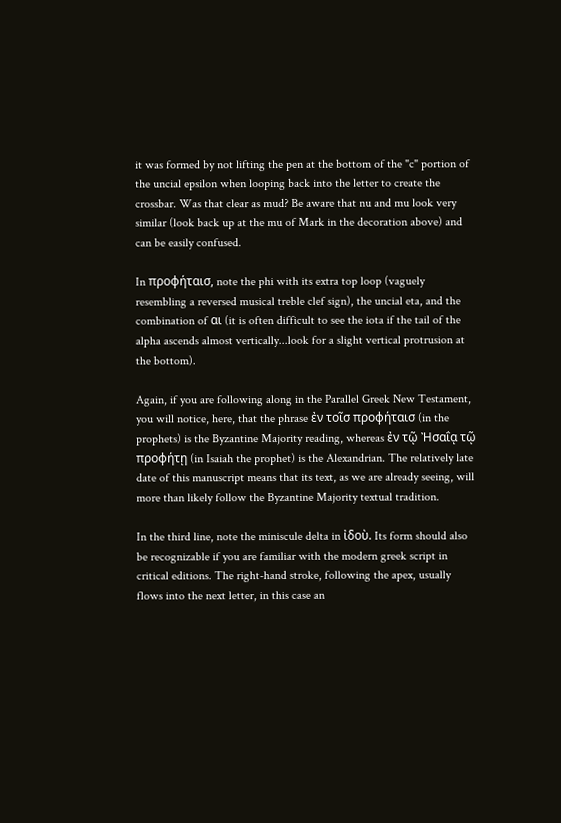it was formed by not lifting the pen at the bottom of the "c" portion of the uncial epsilon when looping back into the letter to create the crossbar. Was that clear as mud? Be aware that nu and mu look very similar (look back up at the mu of Mark in the decoration above) and can be easily confused.

In προφήταισ, note the phi with its extra top loop (vaguely resembling a reversed musical treble clef sign), the uncial eta, and the combination of αι (it is often difficult to see the iota if the tail of the alpha ascends almost vertically...look for a slight vertical protrusion at the bottom).

Again, if you are following along in the Parallel Greek New Testament, you will notice, here, that the phrase ἐν τοῖσ προφήταισ (in the prophets) is the Byzantine Majority reading, whereas ἐν τῷ Ἠσαΐᾳ τῷ προφήτῃ (in Isaiah the prophet) is the Alexandrian. The relatively late date of this manuscript means that its text, as we are already seeing, will more than likely follow the Byzantine Majority textual tradition.

In the third line, note the miniscule delta in ἰδοὺ. Its form should also be recognizable if you are familiar with the modern greek script in critical editions. The right-hand stroke, following the apex, usually flows into the next letter, in this case an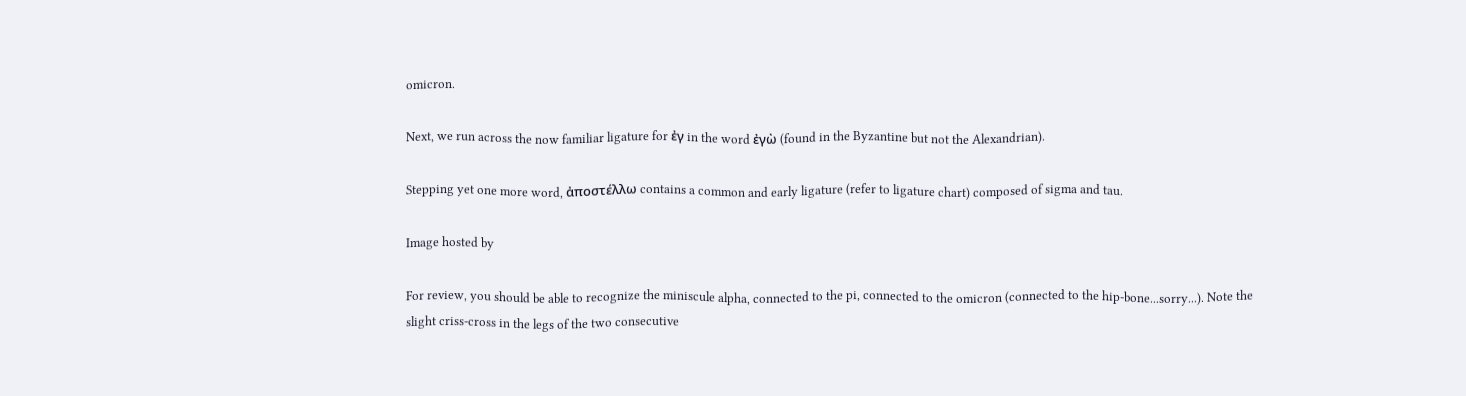omicron.

Next, we run across the now familiar ligature for ἐγ in the word ἐγὼ (found in the Byzantine but not the Alexandrian).

Stepping yet one more word, ἀποστέλλω contains a common and early ligature (refer to ligature chart) composed of sigma and tau.

Image hosted by

For review, you should be able to recognize the miniscule alpha, connected to the pi, connected to the omicron (connected to the hip-bone...sorry...). Note the slight criss-cross in the legs of the two consecutive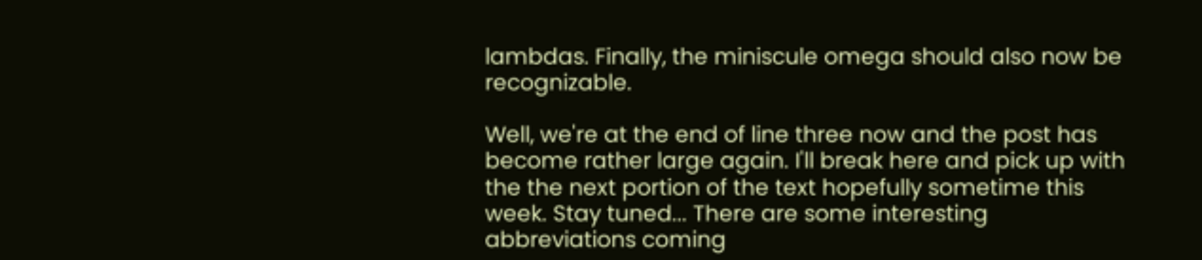lambdas. Finally, the miniscule omega should also now be recognizable.

Well, we're at the end of line three now and the post has become rather large again. I'll break here and pick up with the the next portion of the text hopefully sometime this week. Stay tuned... There are some interesting abbreviations coming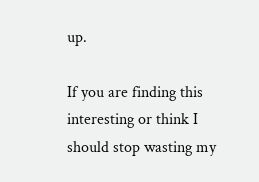up.

If you are finding this interesting or think I should stop wasting my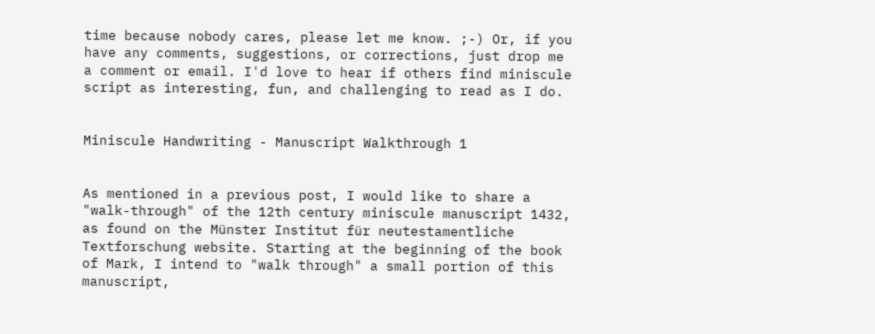time because nobody cares, please let me know. ;-) Or, if you have any comments, suggestions, or corrections, just drop me a comment or email. I'd love to hear if others find miniscule script as interesting, fun, and challenging to read as I do.


Miniscule Handwriting - Manuscript Walkthrough 1


As mentioned in a previous post, I would like to share a "walk-through" of the 12th century miniscule manuscript 1432, as found on the Münster Institut für neutestamentliche Textforschung website. Starting at the beginning of the book of Mark, I intend to "walk through" a small portion of this manuscript,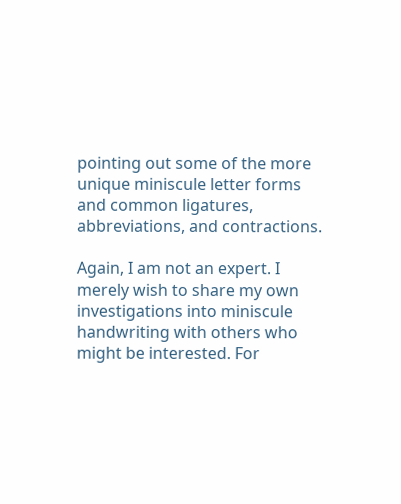pointing out some of the more unique miniscule letter forms and common ligatures, abbreviations, and contractions.

Again, I am not an expert. I merely wish to share my own investigations into miniscule handwriting with others who might be interested. For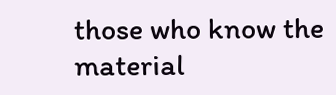those who know the material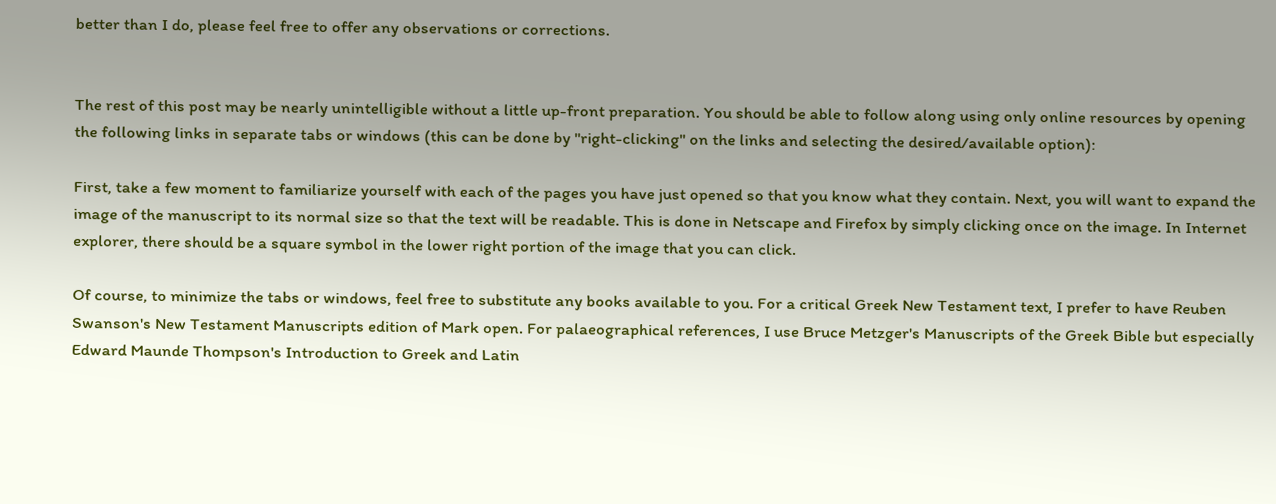better than I do, please feel free to offer any observations or corrections.


The rest of this post may be nearly unintelligible without a little up-front preparation. You should be able to follow along using only online resources by opening the following links in separate tabs or windows (this can be done by "right-clicking" on the links and selecting the desired/available option):

First, take a few moment to familiarize yourself with each of the pages you have just opened so that you know what they contain. Next, you will want to expand the image of the manuscript to its normal size so that the text will be readable. This is done in Netscape and Firefox by simply clicking once on the image. In Internet explorer, there should be a square symbol in the lower right portion of the image that you can click.

Of course, to minimize the tabs or windows, feel free to substitute any books available to you. For a critical Greek New Testament text, I prefer to have Reuben Swanson's New Testament Manuscripts edition of Mark open. For palaeographical references, I use Bruce Metzger's Manuscripts of the Greek Bible but especially Edward Maunde Thompson's Introduction to Greek and Latin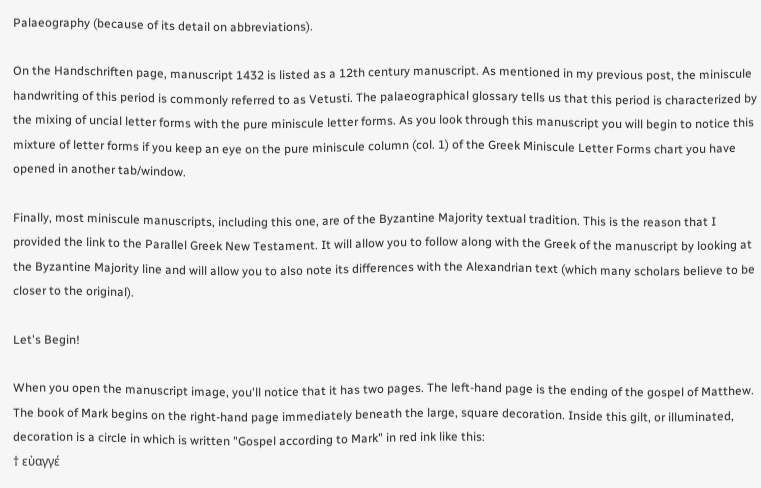Palaeography (because of its detail on abbreviations).

On the Handschriften page, manuscript 1432 is listed as a 12th century manuscript. As mentioned in my previous post, the miniscule handwriting of this period is commonly referred to as Vetusti. The palaeographical glossary tells us that this period is characterized by the mixing of uncial letter forms with the pure miniscule letter forms. As you look through this manuscript you will begin to notice this mixture of letter forms if you keep an eye on the pure miniscule column (col. 1) of the Greek Miniscule Letter Forms chart you have opened in another tab/window.

Finally, most miniscule manuscripts, including this one, are of the Byzantine Majority textual tradition. This is the reason that I provided the link to the Parallel Greek New Testament. It will allow you to follow along with the Greek of the manuscript by looking at the Byzantine Majority line and will allow you to also note its differences with the Alexandrian text (which many scholars believe to be closer to the original).

Let's Begin!

When you open the manuscript image, you'll notice that it has two pages. The left-hand page is the ending of the gospel of Matthew. The book of Mark begins on the right-hand page immediately beneath the large, square decoration. Inside this gilt, or illuminated, decoration is a circle in which is written "Gospel according to Mark" in red ink like this:
† εὐαγγέ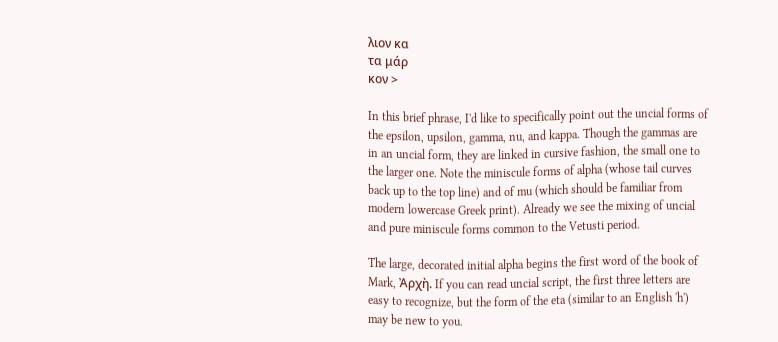λιον κα
τα μάρ
κον >

In this brief phrase, I'd like to specifically point out the uncial forms of the epsilon, upsilon, gamma, nu, and kappa. Though the gammas are in an uncial form, they are linked in cursive fashion, the small one to the larger one. Note the miniscule forms of alpha (whose tail curves back up to the top line) and of mu (which should be familiar from modern lowercase Greek print). Already we see the mixing of uncial and pure miniscule forms common to the Vetusti period.

The large, decorated initial alpha begins the first word of the book of Mark, Ἀρχὴ. If you can read uncial script, the first three letters are easy to recognize, but the form of the eta (similar to an English 'h') may be new to you.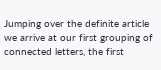Jumping over the definite article we arrive at our first grouping of connected letters, the first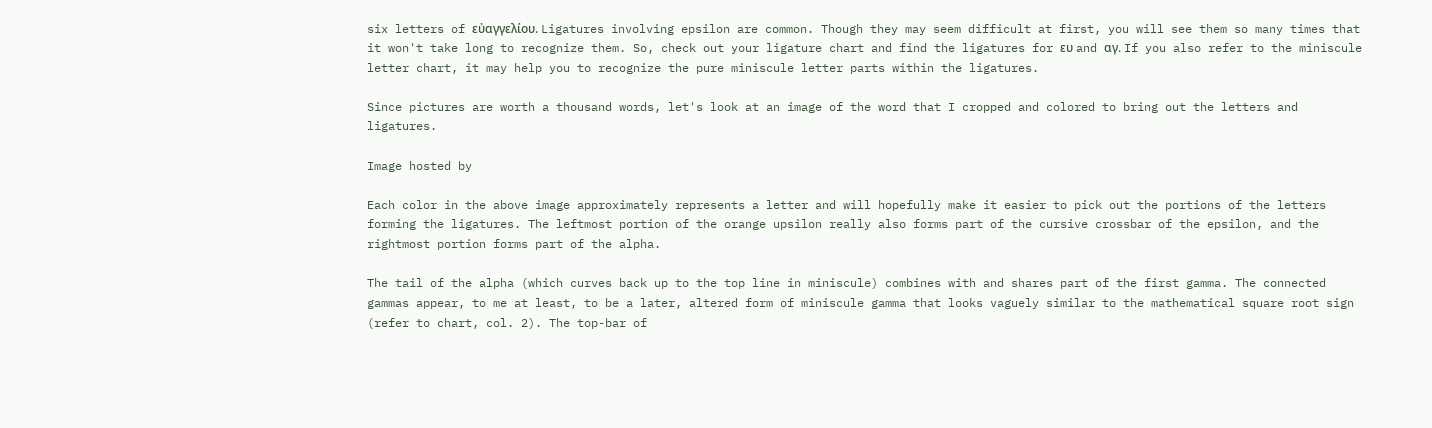six letters of εὐαγγελίου. Ligatures involving epsilon are common. Though they may seem difficult at first, you will see them so many times that it won't take long to recognize them. So, check out your ligature chart and find the ligatures for ευ and αγ. If you also refer to the miniscule letter chart, it may help you to recognize the pure miniscule letter parts within the ligatures.

Since pictures are worth a thousand words, let's look at an image of the word that I cropped and colored to bring out the letters and ligatures.

Image hosted by

Each color in the above image approximately represents a letter and will hopefully make it easier to pick out the portions of the letters forming the ligatures. The leftmost portion of the orange upsilon really also forms part of the cursive crossbar of the epsilon, and the rightmost portion forms part of the alpha.

The tail of the alpha (which curves back up to the top line in miniscule) combines with and shares part of the first gamma. The connected gammas appear, to me at least, to be a later, altered form of miniscule gamma that looks vaguely similar to the mathematical square root sign (refer to chart, col. 2). The top-bar of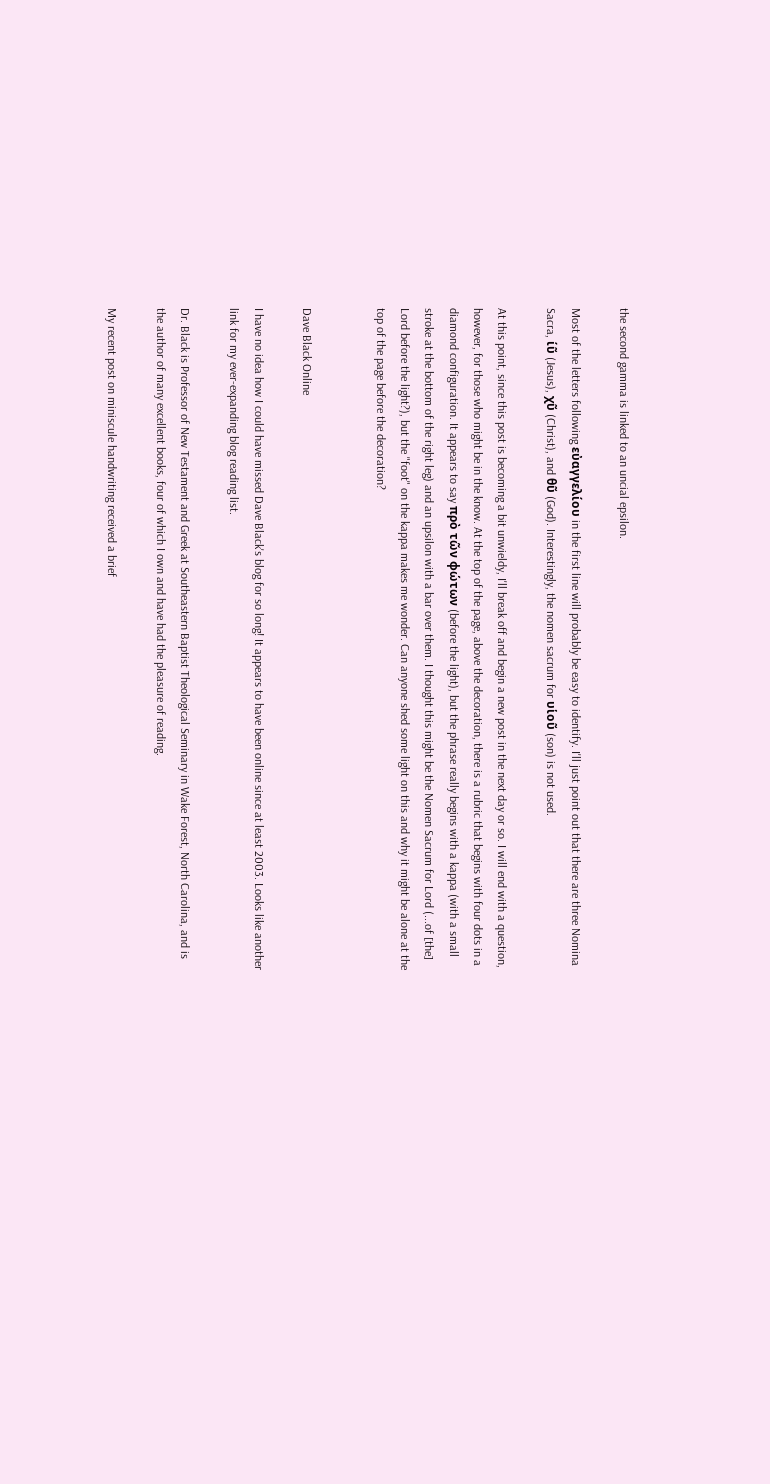the second gamma is linked to an uncial epsilon.

Most of the letters following εὐαγγελίου in the first line will probably be easy to identify. I'll just point out that there are three Nomina Sacra, ίῦ (Jesus), χῦ (Christ), and θῦ (God). Interestingly, the nomen sacrum for υἱοῦ (son) is not used.

At this point, since this post is becoming a bit unwieldy, I'll break off and begin a new post in the next day or so. I will end with a question, however, for those who might be in the know. At the top of the page, above the decoration, there is a rubric that begins with four dots in a diamond configuration. It appears to say πρὸ τῶν φώτων (before the light), but the phrase really begins with a kappa (with a small stroke at the bottom of the right leg) and an upsilon with a bar over them. I thought this might be the Nomen Sacrum for Lord (...of [the] Lord before the light?), but the "foot" on the kappa makes me wonder. Can anyone shed some light on this and why it might be alone at the top of the page before the decoration?


Dave Black Online

I have no idea how I could have missed Dave Black's blog for so long! It appears to have been online since at least 2003. Looks like another link for my ever-expanding blog reading list.

Dr. Black is Professor of New Testament and Greek at Southeastern Baptist Theological Seminary in Wake Forest, North Carolina, and is the author of many excellent books, four of which I own and have had the pleasure of reading.

My recent post on miniscule handwriting received a brief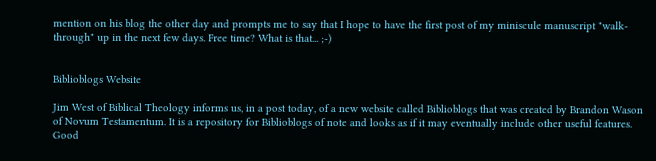mention on his blog the other day and prompts me to say that I hope to have the first post of my miniscule manuscript "walk-through" up in the next few days. Free time? What is that... ;-)


Biblioblogs Website

Jim West of Biblical Theology informs us, in a post today, of a new website called Biblioblogs that was created by Brandon Wason of Novum Testamentum. It is a repository for Biblioblogs of note and looks as if it may eventually include other useful features. Good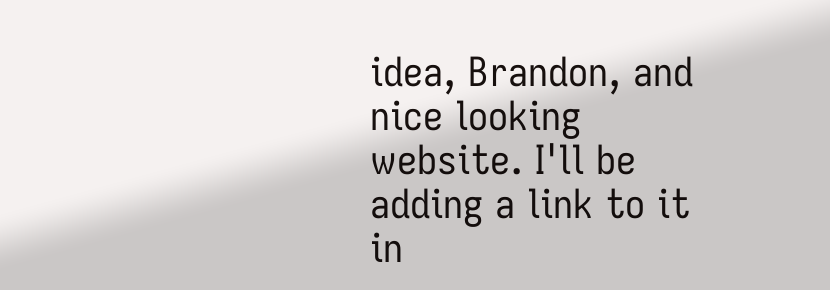idea, Brandon, and nice looking website. I'll be adding a link to it in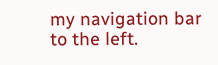my navigation bar to the left.